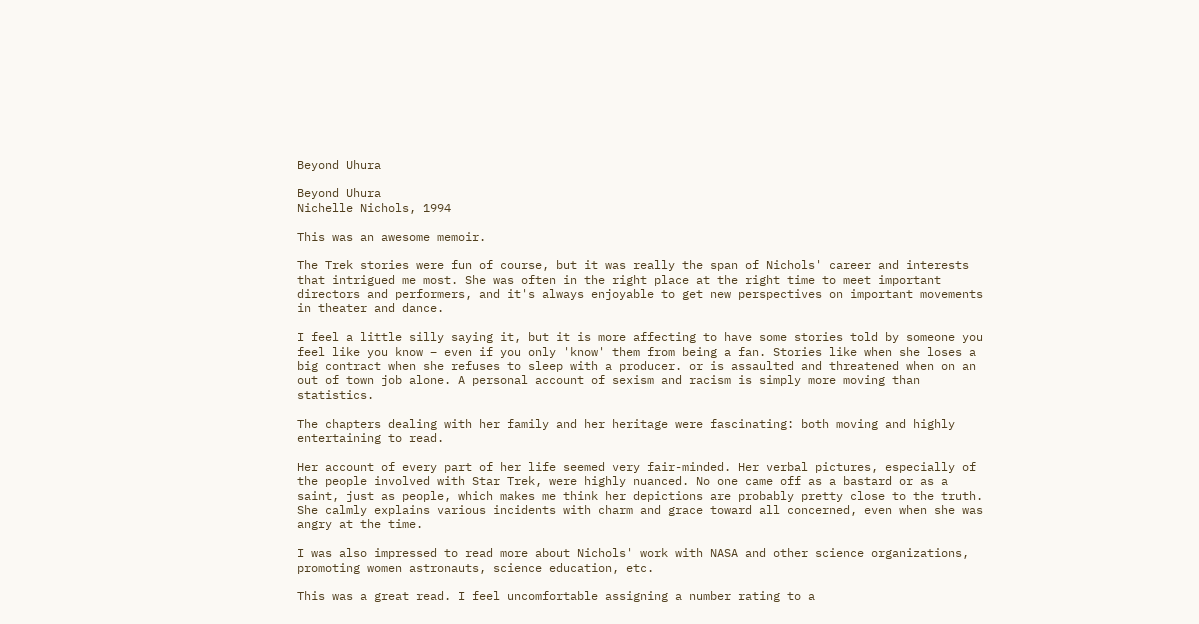Beyond Uhura

Beyond Uhura
Nichelle Nichols, 1994

This was an awesome memoir.

The Trek stories were fun of course, but it was really the span of Nichols' career and interests that intrigued me most. She was often in the right place at the right time to meet important directors and performers, and it's always enjoyable to get new perspectives on important movements in theater and dance.

I feel a little silly saying it, but it is more affecting to have some stories told by someone you feel like you know – even if you only 'know' them from being a fan. Stories like when she loses a big contract when she refuses to sleep with a producer. or is assaulted and threatened when on an out of town job alone. A personal account of sexism and racism is simply more moving than statistics.

The chapters dealing with her family and her heritage were fascinating: both moving and highly entertaining to read.

Her account of every part of her life seemed very fair-minded. Her verbal pictures, especially of the people involved with Star Trek, were highly nuanced. No one came off as a bastard or as a saint, just as people, which makes me think her depictions are probably pretty close to the truth. She calmly explains various incidents with charm and grace toward all concerned, even when she was angry at the time.

I was also impressed to read more about Nichols' work with NASA and other science organizations, promoting women astronauts, science education, etc.

This was a great read. I feel uncomfortable assigning a number rating to a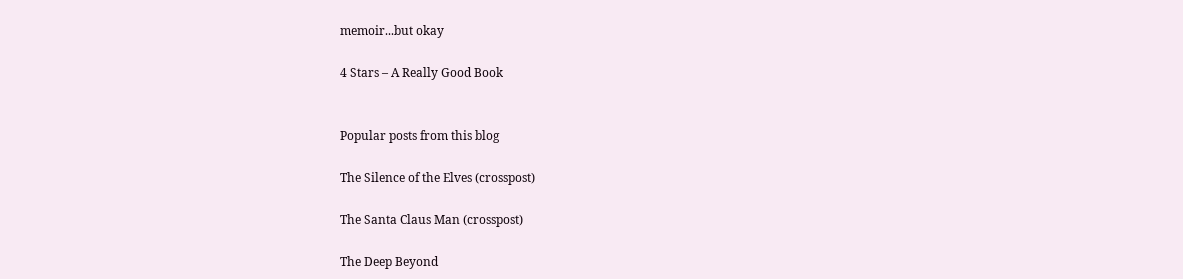memoir...but okay

4 Stars – A Really Good Book


Popular posts from this blog

The Silence of the Elves (crosspost)

The Santa Claus Man (crosspost)

The Deep Beyond